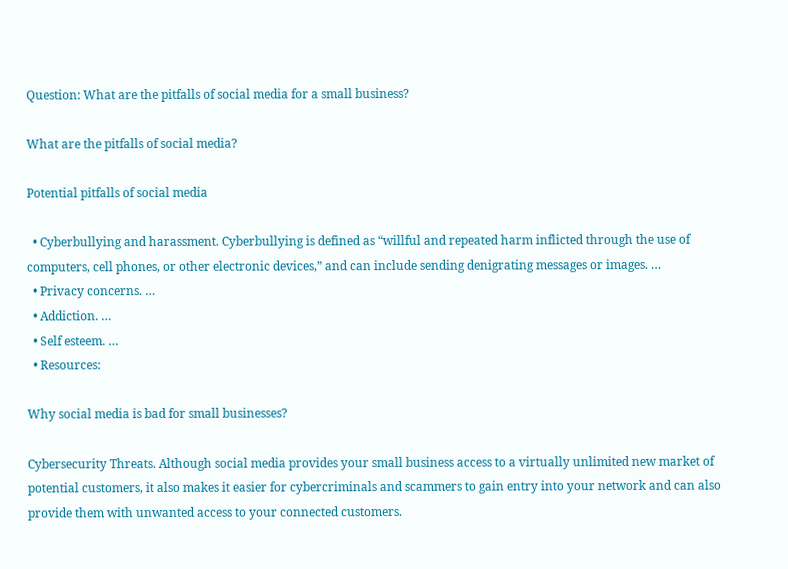Question: What are the pitfalls of social media for a small business?

What are the pitfalls of social media?

Potential pitfalls of social media

  • Cyberbullying and harassment. Cyberbullying is defined as “willful and repeated harm inflicted through the use of computers, cell phones, or other electronic devices,” and can include sending denigrating messages or images. …
  • Privacy concerns. …
  • Addiction. …
  • Self esteem. …
  • Resources:

Why social media is bad for small businesses?

Cybersecurity Threats. Although social media provides your small business access to a virtually unlimited new market of potential customers, it also makes it easier for cybercriminals and scammers to gain entry into your network and can also provide them with unwanted access to your connected customers.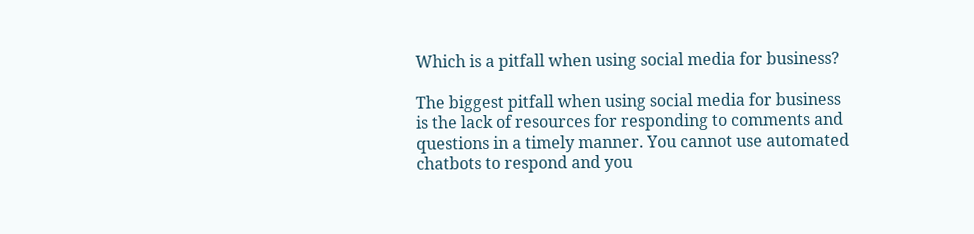Which is a pitfall when using social media for business?

The biggest pitfall when using social media for business is the lack of resources for responding to comments and questions in a timely manner. You cannot use automated chatbots to respond and you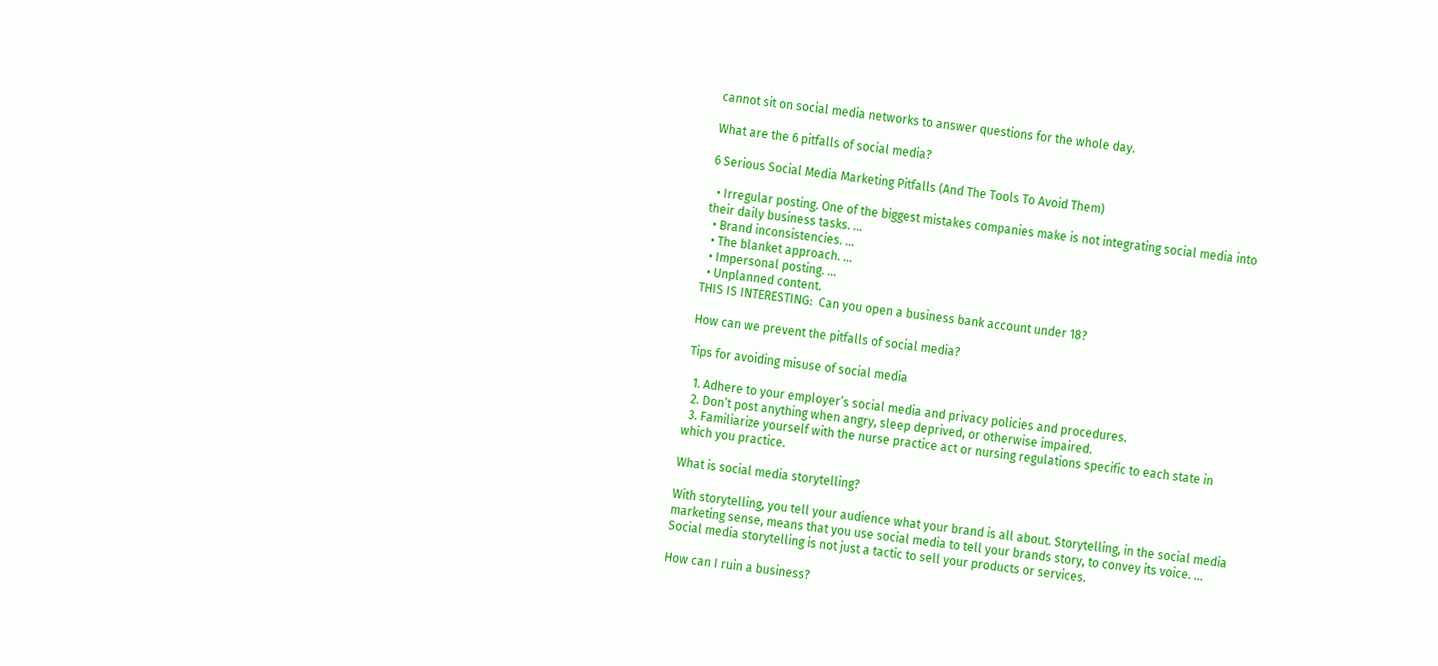cannot sit on social media networks to answer questions for the whole day.

What are the 6 pitfalls of social media?

6 Serious Social Media Marketing Pitfalls (And The Tools To Avoid Them)

  • Irregular posting. One of the biggest mistakes companies make is not integrating social media into their daily business tasks. …
  • Brand inconsistencies. …
  • The blanket approach. …
  • Impersonal posting. …
  • Unplanned content.
THIS IS INTERESTING:  Can you open a business bank account under 18?

How can we prevent the pitfalls of social media?

Tips for avoiding misuse of social media

  1. Adhere to your employer’s social media and privacy policies and procedures.
  2. Don’t post anything when angry, sleep deprived, or otherwise impaired.
  3. Familiarize yourself with the nurse practice act or nursing regulations specific to each state in which you practice.

What is social media storytelling?

With storytelling, you tell your audience what your brand is all about. Storytelling, in the social media marketing sense, means that you use social media to tell your brands story, to convey its voice. … Social media storytelling is not just a tactic to sell your products or services.

How can I ruin a business?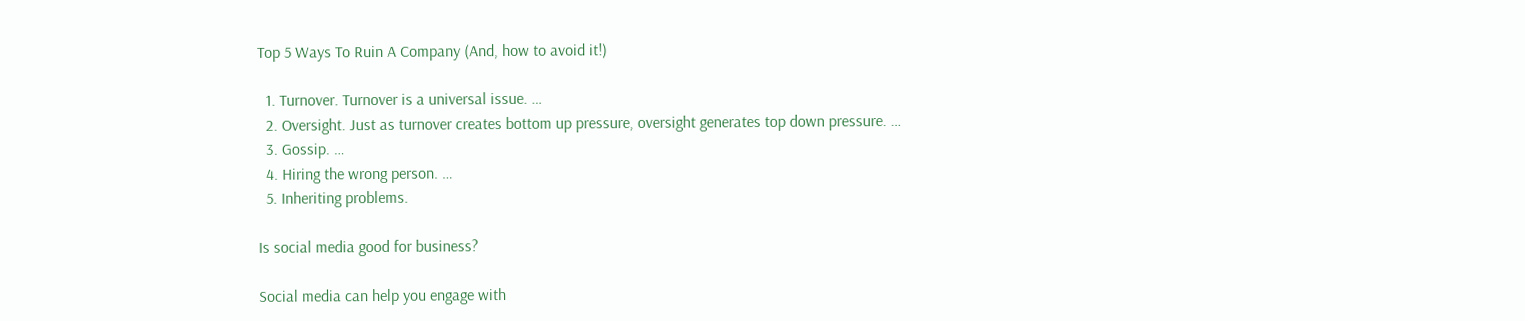Top 5 Ways To Ruin A Company (And, how to avoid it!)

  1. Turnover. Turnover is a universal issue. …
  2. Oversight. Just as turnover creates bottom up pressure, oversight generates top down pressure. …
  3. Gossip. …
  4. Hiring the wrong person. …
  5. Inheriting problems.

Is social media good for business?

Social media can help you engage with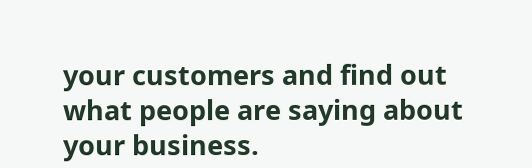your customers and find out what people are saying about your business.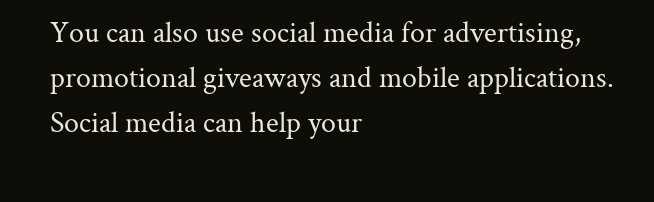You can also use social media for advertising, promotional giveaways and mobile applications. Social media can help your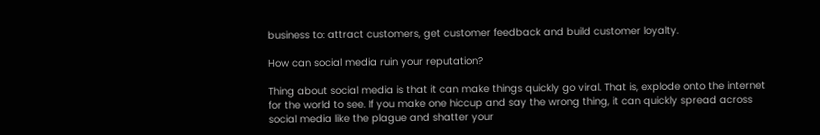business to: attract customers, get customer feedback and build customer loyalty.

How can social media ruin your reputation?

Thing about social media is that it can make things quickly go viral. That is, explode onto the internet for the world to see. If you make one hiccup and say the wrong thing, it can quickly spread across social media like the plague and shatter your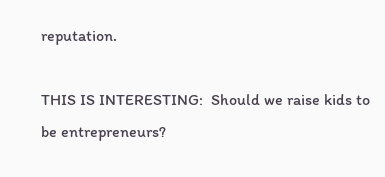reputation.

THIS IS INTERESTING:  Should we raise kids to be entrepreneurs?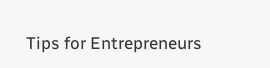Tips for Entrepreneurs